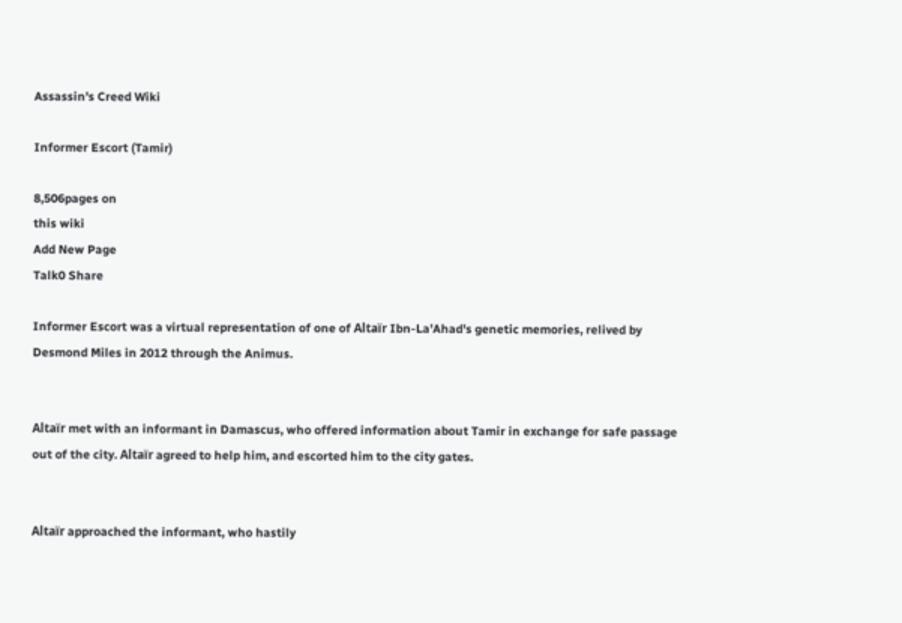Assassin's Creed Wiki

Informer Escort (Tamir)

8,506pages on
this wiki
Add New Page
Talk0 Share

Informer Escort was a virtual representation of one of Altaïr Ibn-La'Ahad's genetic memories, relived by Desmond Miles in 2012 through the Animus.


Altaïr met with an informant in Damascus, who offered information about Tamir in exchange for safe passage out of the city. Altaïr agreed to help him, and escorted him to the city gates.


Altaïr approached the informant, who hastily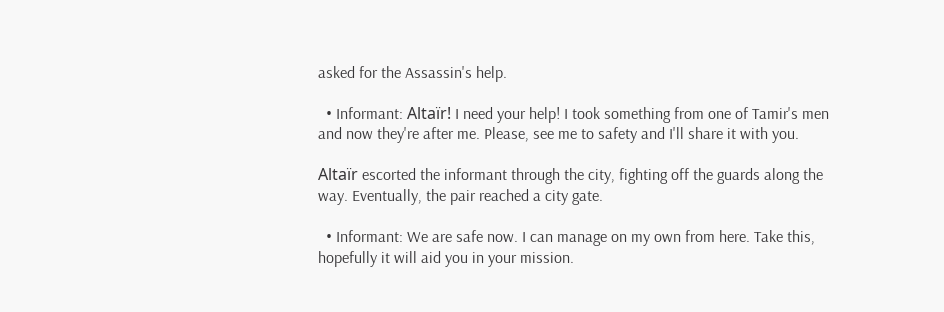asked for the Assassin's help.

  • Informant: Altaïr! I need your help! I took something from one of Tamir's men and now they're after me. Please, see me to safety and I'll share it with you.

Altaïr escorted the informant through the city, fighting off the guards along the way. Eventually, the pair reached a city gate.

  • Informant: We are safe now. I can manage on my own from here. Take this, hopefully it will aid you in your mission.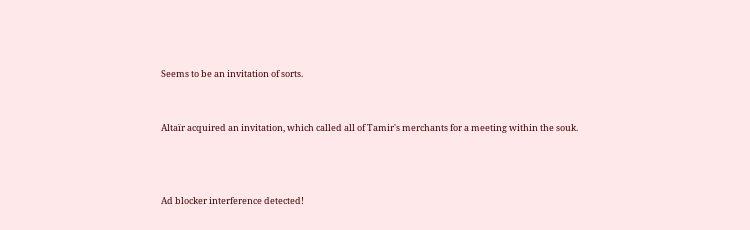Seems to be an invitation of sorts.


Altaïr acquired an invitation, which called all of Tamir's merchants for a meeting within the souk.



Ad blocker interference detected!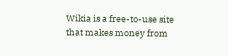Wikia is a free-to-use site that makes money from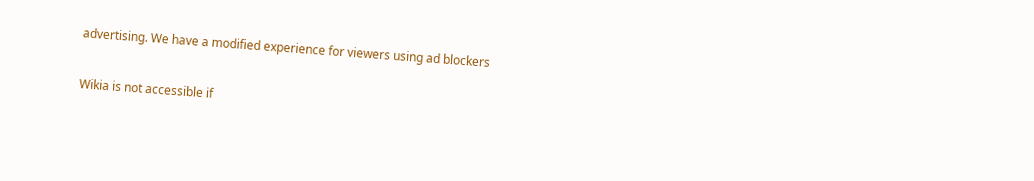advertising. We have a modified experience for viewers using ad blockers

Wikia is not accessible if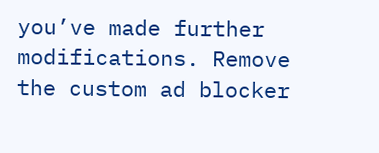you’ve made further modifications. Remove the custom ad blocker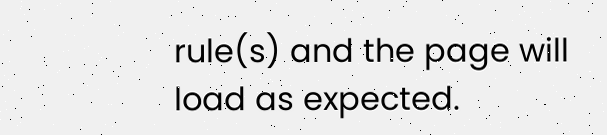rule(s) and the page will load as expected.